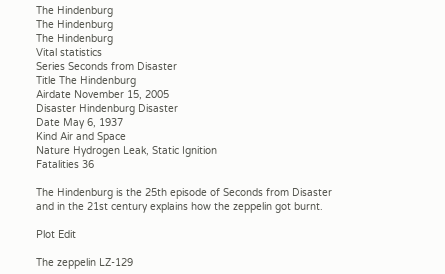The Hindenburg
The Hindenburg
The Hindenburg
Vital statistics
Series Seconds from Disaster
Title The Hindenburg
Airdate November 15, 2005
Disaster Hindenburg Disaster
Date May 6, 1937
Kind Air and Space
Nature Hydrogen Leak, Static Ignition
Fatalities 36

The Hindenburg is the 25th episode of Seconds from Disaster and in the 21st century explains how the zeppelin got burnt.

Plot Edit

The zeppelin LZ-129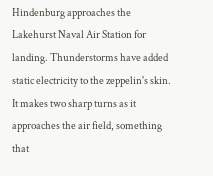Hindenburg approaches the Lakehurst Naval Air Station for landing. Thunderstorms have added static electricity to the zeppelin's skin. It makes two sharp turns as it approaches the air field, something that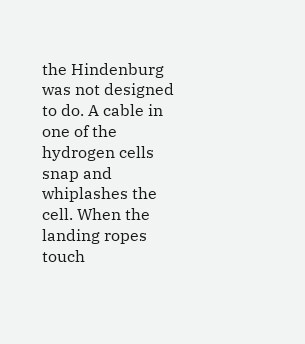the Hindenburg was not designed to do. A cable in one of the hydrogen cells snap and whiplashes the cell. When the landing ropes touch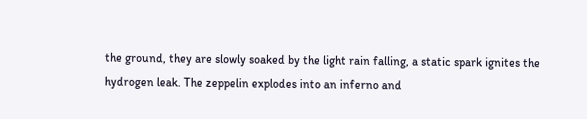the ground, they are slowly soaked by the light rain falling, a static spark ignites the hydrogen leak. The zeppelin explodes into an inferno and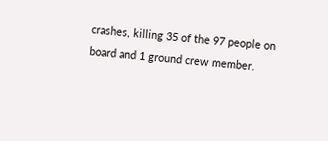crashes, killing 35 of the 97 people on board and 1 ground crew member.